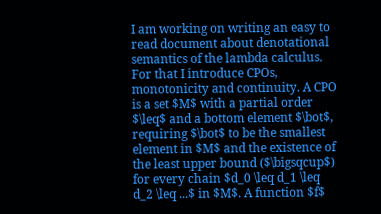I am working on writing an easy to read document about denotational semantics of the lambda calculus. For that I introduce CPOs, monotonicity and continuity. A CPO is a set $M$ with a partial order $\leq$ and a bottom element $\bot$, requiring $\bot$ to be the smallest element in $M$ and the existence of the least upper bound ($\bigsqcup$) for every chain $d_0 \leq d_1 \leq d_2 \leq ...$ in $M$. A function $f$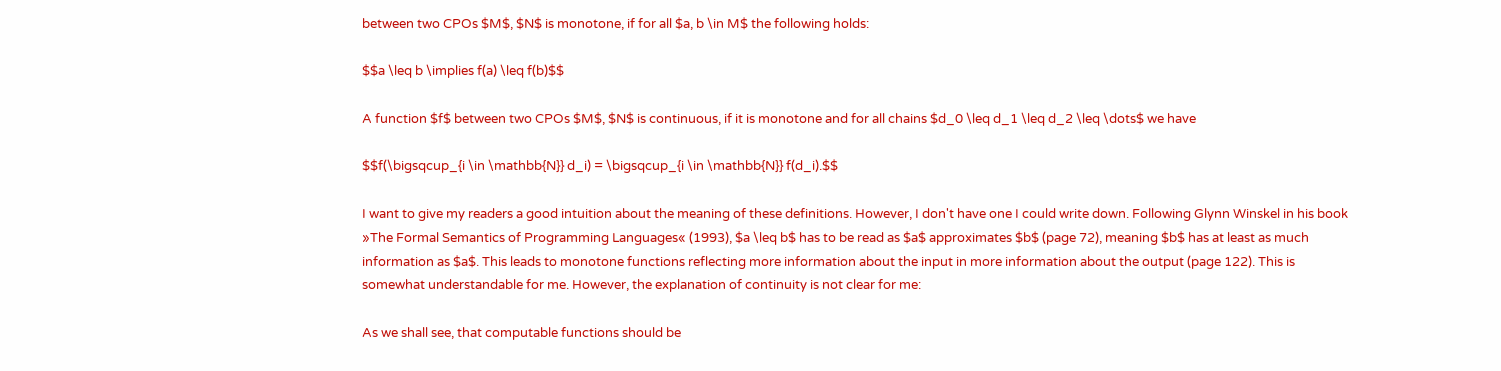between two CPOs $M$, $N$ is monotone, if for all $a, b \in M$ the following holds:

$$a \leq b \implies f(a) \leq f(b)$$

A function $f$ between two CPOs $M$, $N$ is continuous, if it is monotone and for all chains $d_0 \leq d_1 \leq d_2 \leq \dots$ we have

$$f(\bigsqcup_{i \in \mathbb{N}} d_i) = \bigsqcup_{i \in \mathbb{N}} f(d_i).$$

I want to give my readers a good intuition about the meaning of these definitions. However, I don't have one I could write down. Following Glynn Winskel in his book »The Formal Semantics of Programming Languages« (1993), $a \leq b$ has to be read as $a$ approximates $b$ (page 72), meaning $b$ has at least as much information as $a$. This leads to monotone functions reflecting more information about the input in more information about the output (page 122). This is somewhat understandable for me. However, the explanation of continuity is not clear for me:

As we shall see, that computable functions should be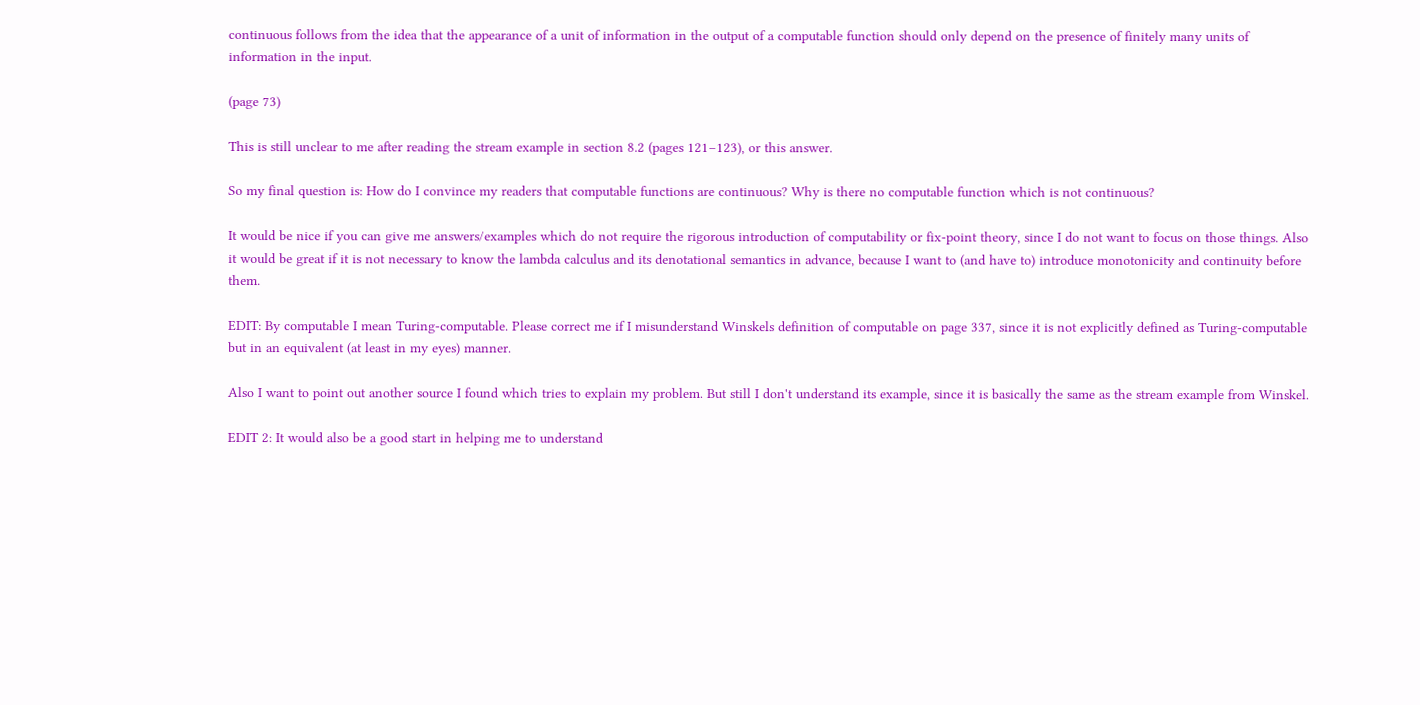continuous follows from the idea that the appearance of a unit of information in the output of a computable function should only depend on the presence of finitely many units of information in the input.

(page 73)

This is still unclear to me after reading the stream example in section 8.2 (pages 121–123), or this answer.

So my final question is: How do I convince my readers that computable functions are continuous? Why is there no computable function which is not continuous?

It would be nice if you can give me answers/examples which do not require the rigorous introduction of computability or fix-point theory, since I do not want to focus on those things. Also it would be great if it is not necessary to know the lambda calculus and its denotational semantics in advance, because I want to (and have to) introduce monotonicity and continuity before them.

EDIT: By computable I mean Turing-computable. Please correct me if I misunderstand Winskels definition of computable on page 337, since it is not explicitly defined as Turing-computable but in an equivalent (at least in my eyes) manner.

Also I want to point out another source I found which tries to explain my problem. But still I don't understand its example, since it is basically the same as the stream example from Winskel.

EDIT 2: It would also be a good start in helping me to understand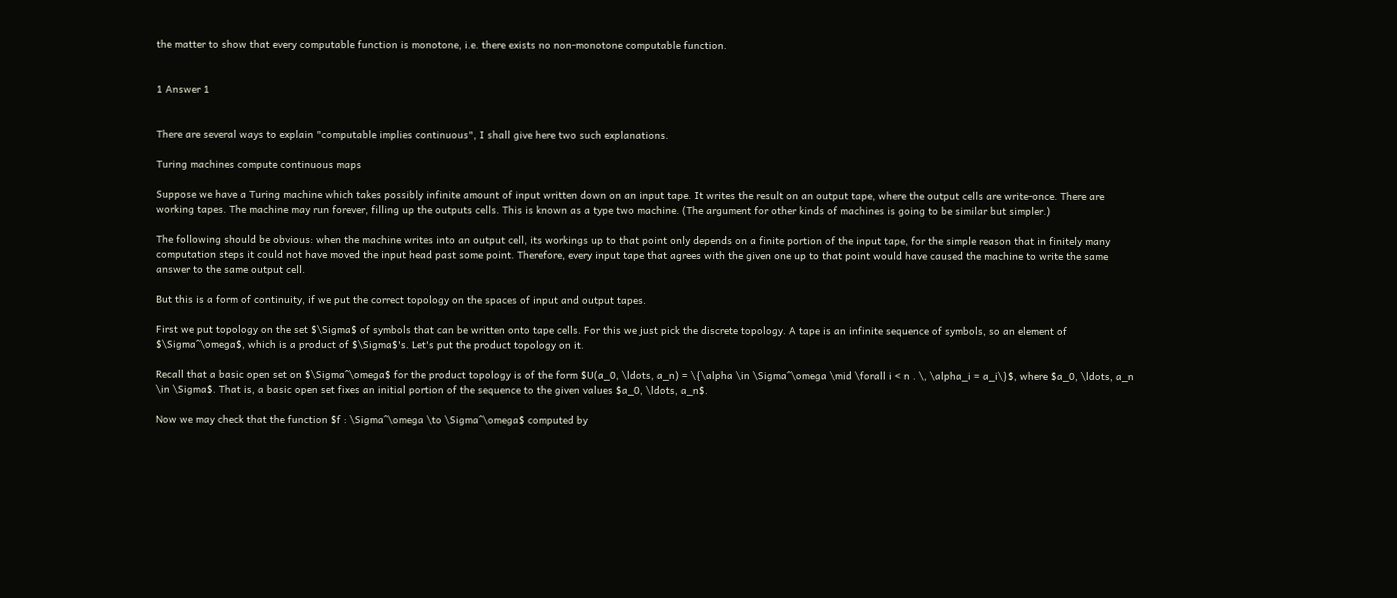the matter to show that every computable function is monotone, i.e. there exists no non-monotone computable function.


1 Answer 1


There are several ways to explain "computable implies continuous", I shall give here two such explanations.

Turing machines compute continuous maps

Suppose we have a Turing machine which takes possibly infinite amount of input written down on an input tape. It writes the result on an output tape, where the output cells are write-once. There are working tapes. The machine may run forever, filling up the outputs cells. This is known as a type two machine. (The argument for other kinds of machines is going to be similar but simpler.)

The following should be obvious: when the machine writes into an output cell, its workings up to that point only depends on a finite portion of the input tape, for the simple reason that in finitely many computation steps it could not have moved the input head past some point. Therefore, every input tape that agrees with the given one up to that point would have caused the machine to write the same answer to the same output cell.

But this is a form of continuity, if we put the correct topology on the spaces of input and output tapes.

First we put topology on the set $\Sigma$ of symbols that can be written onto tape cells. For this we just pick the discrete topology. A tape is an infinite sequence of symbols, so an element of $\Sigma^\omega$, which is a product of $\Sigma$'s. Let's put the product topology on it.

Recall that a basic open set on $\Sigma^\omega$ for the product topology is of the form $U(a_0, \ldots, a_n) = \{\alpha \in \Sigma^\omega \mid \forall i < n . \, \alpha_i = a_i\}$, where $a_0, \ldots, a_n \in \Sigma$. That is, a basic open set fixes an initial portion of the sequence to the given values $a_0, \ldots, a_n$.

Now we may check that the function $f : \Sigma^\omega \to \Sigma^\omega$ computed by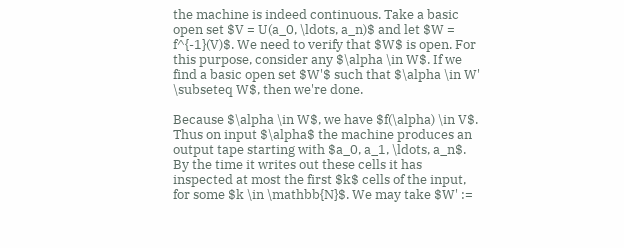the machine is indeed continuous. Take a basic open set $V = U(a_0, \ldots, a_n)$ and let $W = f^{-1}(V)$. We need to verify that $W$ is open. For this purpose, consider any $\alpha \in W$. If we find a basic open set $W'$ such that $\alpha \in W' \subseteq W$, then we're done.

Because $\alpha \in W$, we have $f(\alpha) \in V$. Thus on input $\alpha$ the machine produces an output tape starting with $a_0, a_1, \ldots, a_n$. By the time it writes out these cells it has inspected at most the first $k$ cells of the input, for some $k \in \mathbb{N}$. We may take $W' :=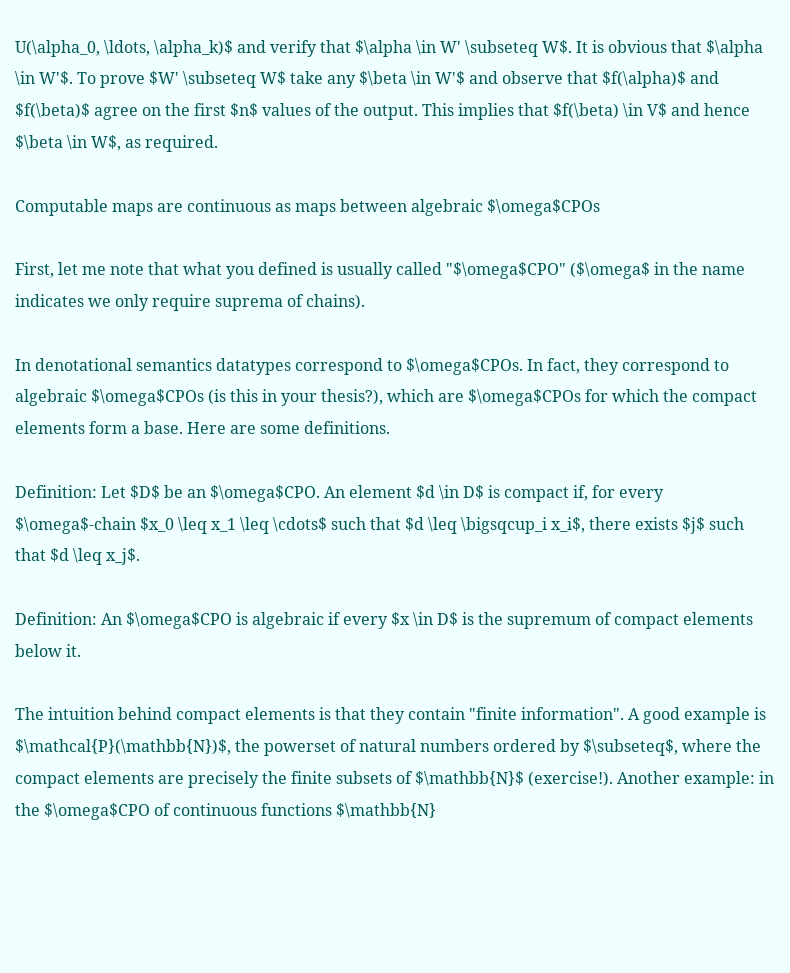U(\alpha_0, \ldots, \alpha_k)$ and verify that $\alpha \in W' \subseteq W$. It is obvious that $\alpha \in W'$. To prove $W' \subseteq W$ take any $\beta \in W'$ and observe that $f(\alpha)$ and $f(\beta)$ agree on the first $n$ values of the output. This implies that $f(\beta) \in V$ and hence $\beta \in W$, as required.

Computable maps are continuous as maps between algebraic $\omega$CPOs

First, let me note that what you defined is usually called "$\omega$CPO" ($\omega$ in the name indicates we only require suprema of chains).

In denotational semantics datatypes correspond to $\omega$CPOs. In fact, they correspond to algebraic $\omega$CPOs (is this in your thesis?), which are $\omega$CPOs for which the compact elements form a base. Here are some definitions.

Definition: Let $D$ be an $\omega$CPO. An element $d \in D$ is compact if, for every $\omega$-chain $x_0 \leq x_1 \leq \cdots$ such that $d \leq \bigsqcup_i x_i$, there exists $j$ such that $d \leq x_j$.

Definition: An $\omega$CPO is algebraic if every $x \in D$ is the supremum of compact elements below it.

The intuition behind compact elements is that they contain "finite information". A good example is $\mathcal{P}(\mathbb{N})$, the powerset of natural numbers ordered by $\subseteq$, where the compact elements are precisely the finite subsets of $\mathbb{N}$ (exercise!). Another example: in the $\omega$CPO of continuous functions $\mathbb{N}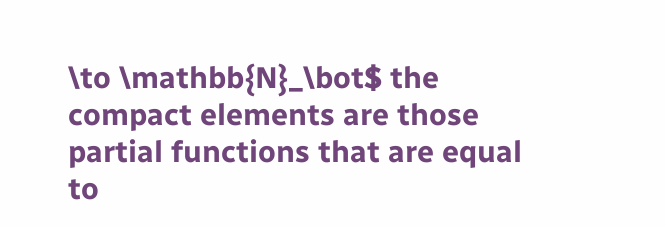\to \mathbb{N}_\bot$ the compact elements are those partial functions that are equal to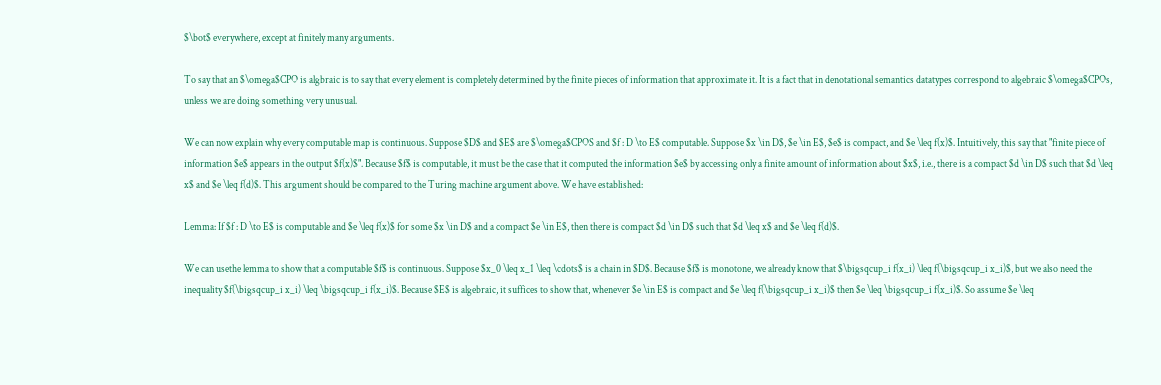$\bot$ everywhere, except at finitely many arguments.

To say that an $\omega$CPO is algbraic is to say that every element is completely determined by the finite pieces of information that approximate it. It is a fact that in denotational semantics datatypes correspond to algebraic $\omega$CPOs, unless we are doing something very unusual.

We can now explain why every computable map is continuous. Suppose $D$ and $E$ are $\omega$CPOS and $f : D \to E$ computable. Suppose $x \in D$, $e \in E$, $e$ is compact, and $e \leq f(x)$. Intuitively, this say that "finite piece of information $e$ appears in the output $f(x)$". Because $f$ is computable, it must be the case that it computed the information $e$ by accessing only a finite amount of information about $x$, i.e., there is a compact $d \in D$ such that $d \leq x$ and $e \leq f(d)$. This argument should be compared to the Turing machine argument above. We have established:

Lemma: If $f : D \to E$ is computable and $e \leq f(x)$ for some $x \in D$ and a compact $e \in E$, then there is compact $d \in D$ such that $d \leq x$ and $e \leq f(d)$.

We can usethe lemma to show that a computable $f$ is continuous. Suppose $x_0 \leq x_1 \leq \cdots$ is a chain in $D$. Because $f$ is monotone, we already know that $\bigsqcup_i f(x_i) \leq f(\bigsqcup_i x_i)$, but we also need the inequality $f(\bigsqcup_i x_i) \leq \bigsqcup_i f(x_i)$. Because $E$ is algebraic, it suffices to show that, whenever $e \in E$ is compact and $e \leq f(\bigsqcup_i x_i)$ then $e \leq \bigsqcup_i f(x_i)$. So assume $e \leq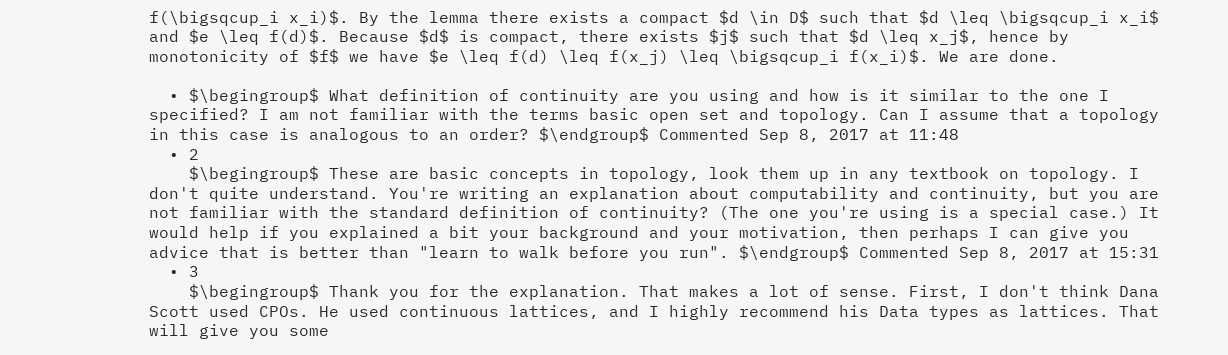f(\bigsqcup_i x_i)$. By the lemma there exists a compact $d \in D$ such that $d \leq \bigsqcup_i x_i$ and $e \leq f(d)$. Because $d$ is compact, there exists $j$ such that $d \leq x_j$, hence by monotonicity of $f$ we have $e \leq f(d) \leq f(x_j) \leq \bigsqcup_i f(x_i)$. We are done.

  • $\begingroup$ What definition of continuity are you using and how is it similar to the one I specified? I am not familiar with the terms basic open set and topology. Can I assume that a topology in this case is analogous to an order? $\endgroup$ Commented Sep 8, 2017 at 11:48
  • 2
    $\begingroup$ These are basic concepts in topology, look them up in any textbook on topology. I don't quite understand. You're writing an explanation about computability and continuity, but you are not familiar with the standard definition of continuity? (The one you're using is a special case.) It would help if you explained a bit your background and your motivation, then perhaps I can give you advice that is better than "learn to walk before you run". $\endgroup$ Commented Sep 8, 2017 at 15:31
  • 3
    $\begingroup$ Thank you for the explanation. That makes a lot of sense. First, I don't think Dana Scott used CPOs. He used continuous lattices, and I highly recommend his Data types as lattices. That will give you some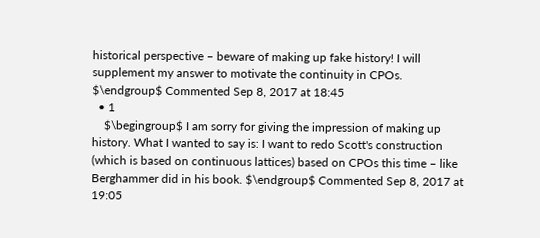historical perspective – beware of making up fake history! I will supplement my answer to motivate the continuity in CPOs. $\endgroup$ Commented Sep 8, 2017 at 18:45
  • 1
    $\begingroup$ I am sorry for giving the impression of making up history. What I wanted to say is: I want to redo Scott's construction (which is based on continuous lattices) based on CPOs this time – like Berghammer did in his book. $\endgroup$ Commented Sep 8, 2017 at 19:05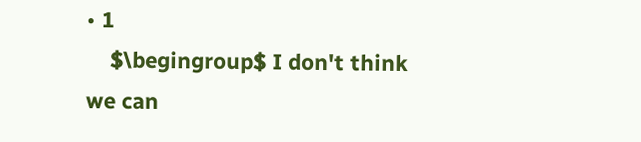• 1
    $\begingroup$ I don't think we can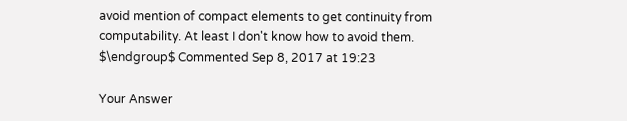avoid mention of compact elements to get continuity from computability. At least I don't know how to avoid them. $\endgroup$ Commented Sep 8, 2017 at 19:23

Your Answer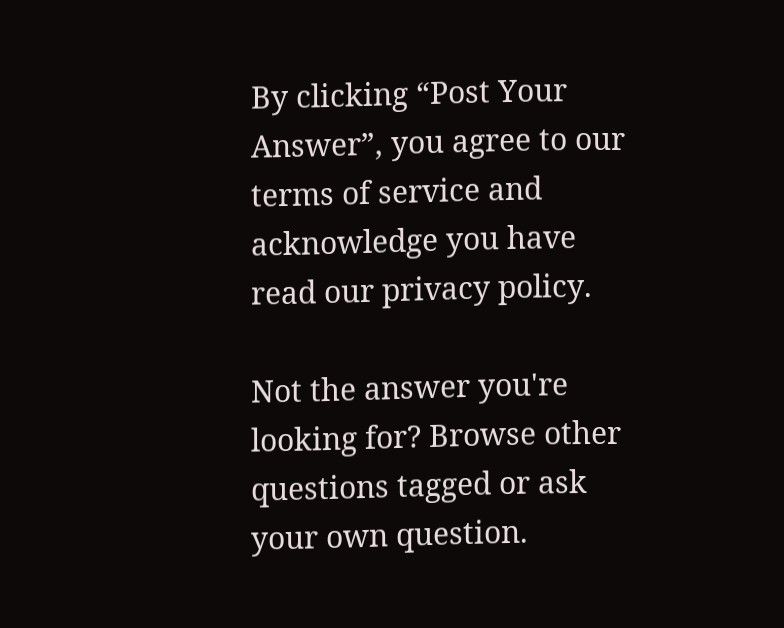By clicking “Post Your Answer”, you agree to our terms of service and acknowledge you have read our privacy policy.

Not the answer you're looking for? Browse other questions tagged or ask your own question.